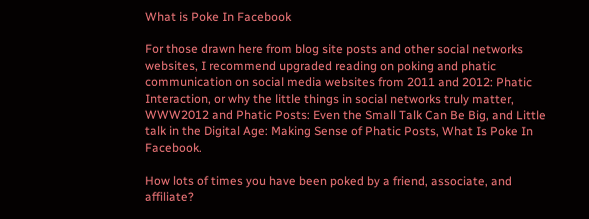What is Poke In Facebook

For those drawn here from blog site posts and other social networks websites, I recommend upgraded reading on poking and phatic communication on social media websites from 2011 and 2012: Phatic Interaction, or why the little things in social networks truly matter, WWW2012 and Phatic Posts: Even the Small Talk Can Be Big, and Little talk in the Digital Age: Making Sense of Phatic Posts, What Is Poke In Facebook.

How lots of times you have been poked by a friend, associate, and affiliate?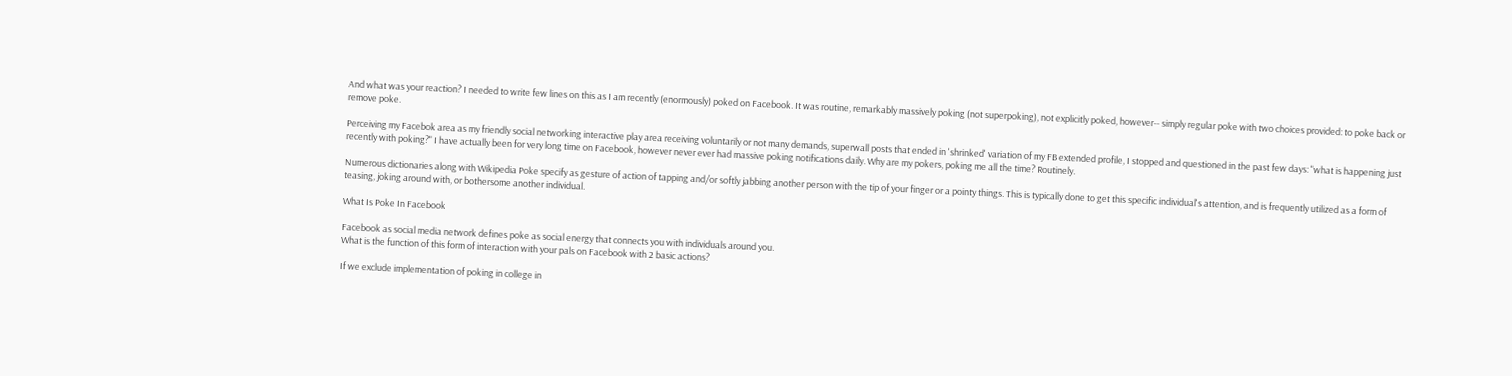And what was your reaction? I needed to write few lines on this as I am recently (enormously) poked on Facebook. It was routine, remarkably massively poking (not superpoking), not explicitly poked, however-- simply regular poke with two choices provided: to poke back or remove poke.

Perceiving my Facebok area as my friendly social networking interactive play area receiving voluntarily or not many demands, superwall posts that ended in 'shrinked' variation of my FB extended profile, I stopped and questioned in the past few days: "what is happening just recently with poking?" I have actually been for very long time on Facebook, however never ever had massive poking notifications daily. Why are my pokers, poking me all the time? Routinely.

Numerous dictionaries along with Wikipedia Poke specify as gesture of action of tapping and/or softly jabbing another person with the tip of your finger or a pointy things. This is typically done to get this specific individual's attention, and is frequently utilized as a form of teasing, joking around with, or bothersome another individual.

What Is Poke In Facebook

Facebook as social media network defines poke as social energy that connects you with individuals around you.
What is the function of this form of interaction with your pals on Facebook with 2 basic actions?

If we exclude implementation of poking in college in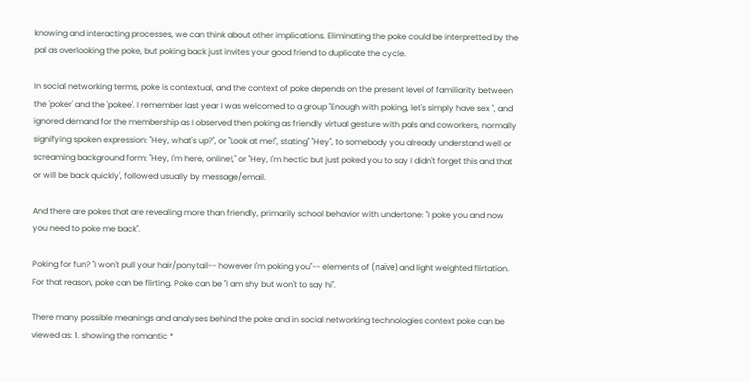knowing and interacting processes, we can think about other implications. Eliminating the poke could be interpretted by the pal as overlooking the poke, but poking back just invites your good friend to duplicate the cycle.

In social networking terms, poke is contextual, and the context of poke depends on the present level of familiarity between the 'poker' and the 'pokee'. I remember last year I was welcomed to a group "Enough with poking, let's simply have sex ", and ignored demand for the membership as I observed then poking as friendly virtual gesture with pals and coworkers, normally signifying spoken expression: "Hey, what's up?", or "Look at me!", stating" "Hey", to somebody you already understand well or screaming background form: "Hey, I'm here, online!," or "Hey, I'm hectic but just poked you to say I didn't forget this and that or will be back quickly', followed usually by message/email.

And there are pokes that are revealing more than friendly, primarily school behavior with undertone: "I poke you and now you need to poke me back".

Poking for fun? "I won't pull your hair/ponytail-- however I'm poking you"-- elements of (naïve) and light weighted flirtation. For that reason, poke can be flirting. Poke can be "I am shy but won't to say hi".

There many possible meanings and analyses behind the poke and in social networking technologies context poke can be viewed as: 1. showing the romantic *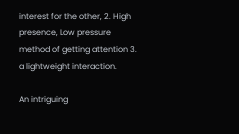interest for the other, 2. High presence, Low pressure method of getting attention 3. a lightweight interaction.

An intriguing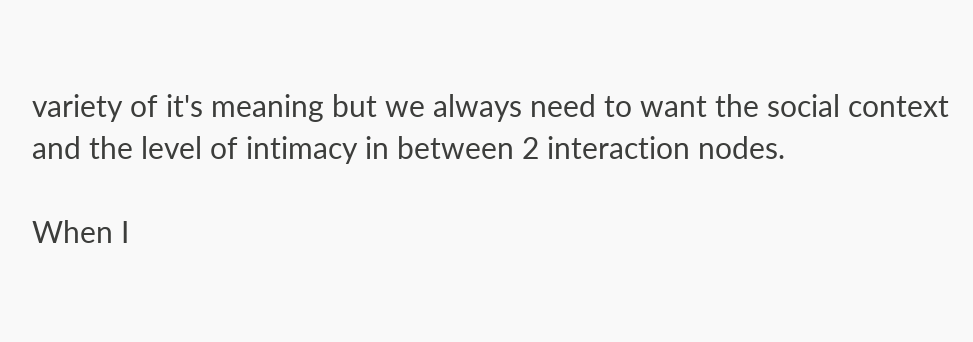variety of it's meaning but we always need to want the social context and the level of intimacy in between 2 interaction nodes.

When I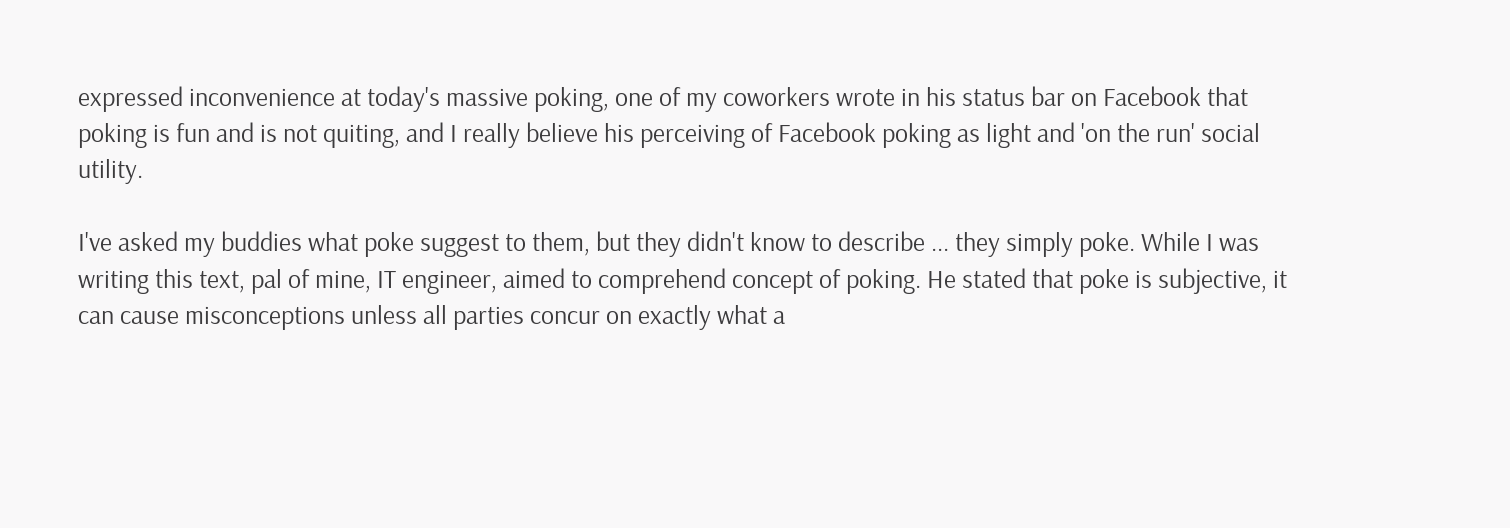expressed inconvenience at today's massive poking, one of my coworkers wrote in his status bar on Facebook that poking is fun and is not quiting, and I really believe his perceiving of Facebook poking as light and 'on the run' social utility.

I've asked my buddies what poke suggest to them, but they didn't know to describe ... they simply poke. While I was writing this text, pal of mine, IT engineer, aimed to comprehend concept of poking. He stated that poke is subjective, it can cause misconceptions unless all parties concur on exactly what a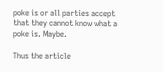poke is or all parties accept that they cannot know what a poke is. Maybe.

Thus the article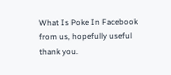What Is Poke In Facebook from us, hopefully useful thank you.